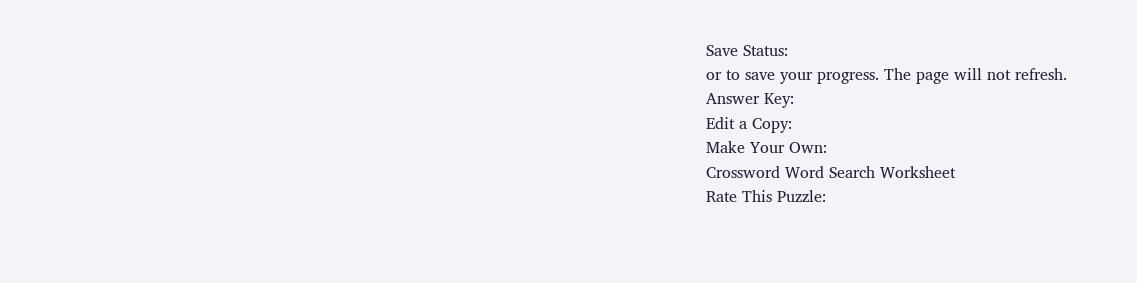Save Status:
or to save your progress. The page will not refresh.
Answer Key:
Edit a Copy:
Make Your Own:
Crossword Word Search Worksheet
Rate This Puzzle: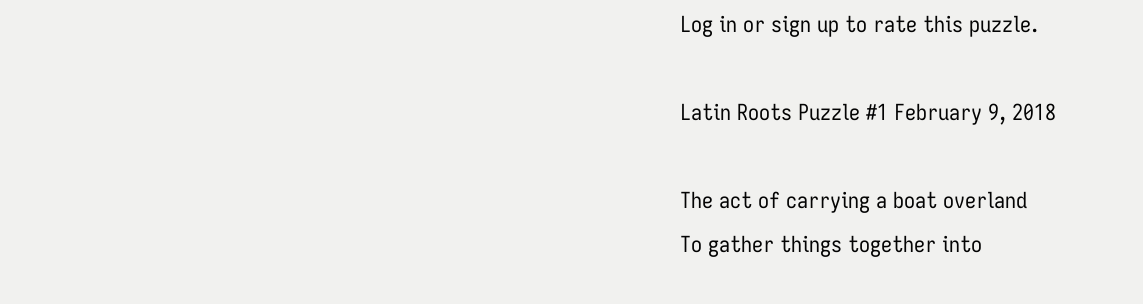Log in or sign up to rate this puzzle.

Latin Roots Puzzle #1 February 9, 2018

The act of carrying a boat overland
To gather things together into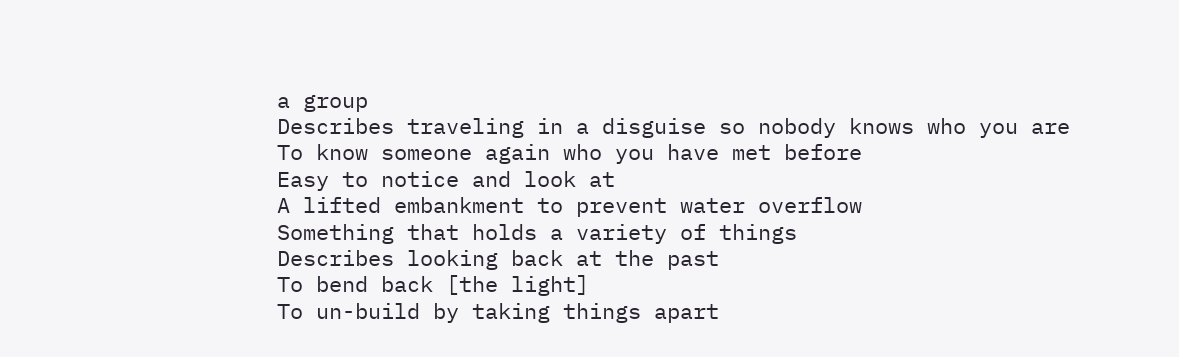a group
Describes traveling in a disguise so nobody knows who you are
To know someone again who you have met before
Easy to notice and look at
A lifted embankment to prevent water overflow
Something that holds a variety of things
Describes looking back at the past
To bend back [the light]
To un-build by taking things apart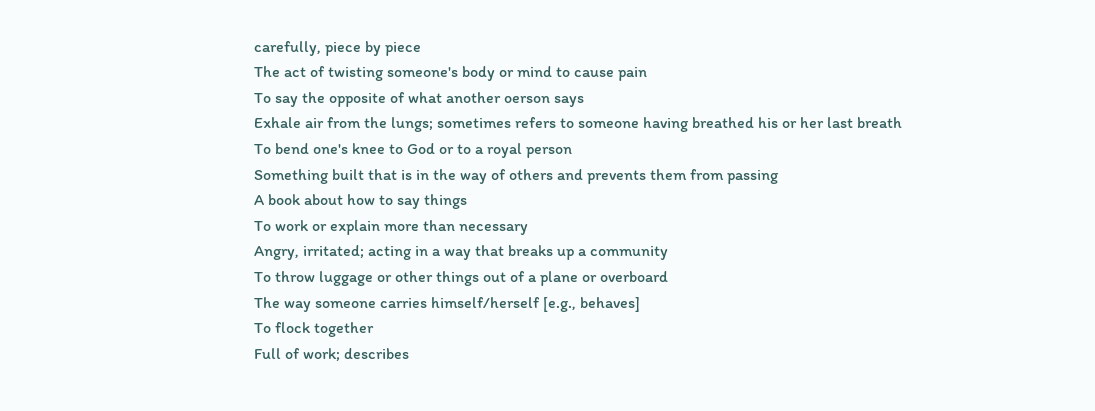carefully, piece by piece
The act of twisting someone's body or mind to cause pain
To say the opposite of what another oerson says
Exhale air from the lungs; sometimes refers to someone having breathed his or her last breath
To bend one's knee to God or to a royal person
Something built that is in the way of others and prevents them from passing
A book about how to say things
To work or explain more than necessary
Angry, irritated; acting in a way that breaks up a community
To throw luggage or other things out of a plane or overboard
The way someone carries himself/herself [e.g., behaves]
To flock together
Full of work; describes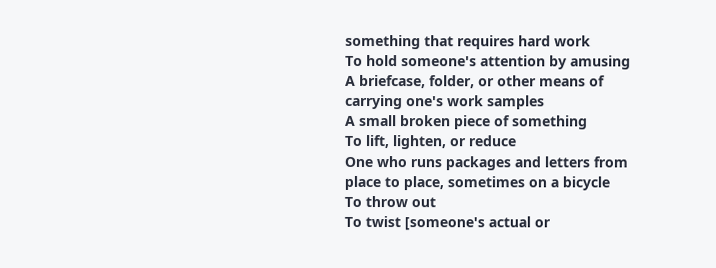something that requires hard work
To hold someone's attention by amusing
A briefcase, folder, or other means of carrying one's work samples
A small broken piece of something
To lift, lighten, or reduce
One who runs packages and letters from place to place, sometimes on a bicycle
To throw out
To twist [someone's actual or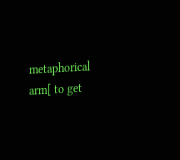metaphorical arm[ to get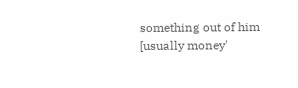something out of him [usually money'